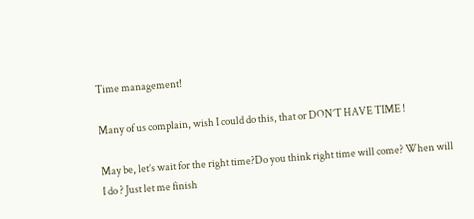Time management!

Many of us complain, wish I could do this, that or DON’T HAVE TIME !

May be, let’s wait for the right time?Do you think right time will come? When will I do ? Just let me finish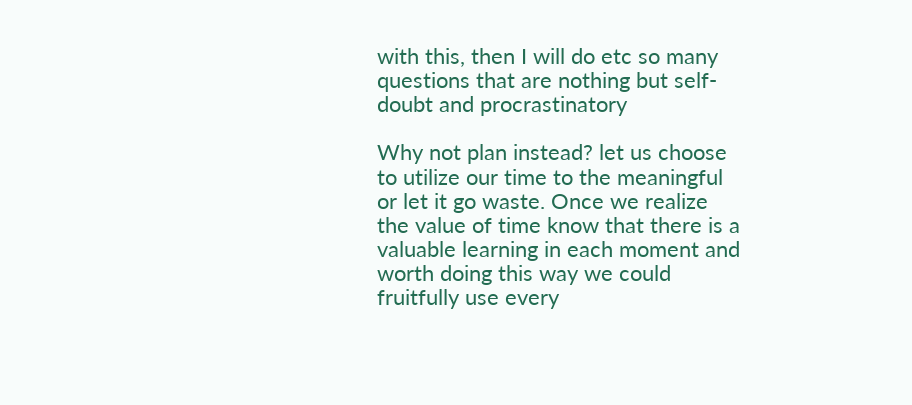with this, then I will do etc so many questions that are nothing but self-doubt and procrastinatory

Why not plan instead? let us choose to utilize our time to the meaningful or let it go waste. Once we realize the value of time know that there is a valuable learning in each moment and worth doing this way we could fruitfully use every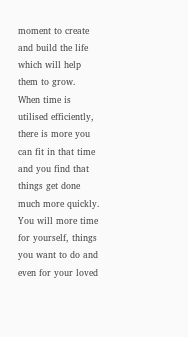moment to create and build the life which will help them to grow. When time is utilised efficiently, there is more you can fit in that time and you find that things get done much more quickly. You will more time for yourself, things you want to do and even for your loved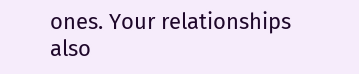ones. Your relationships also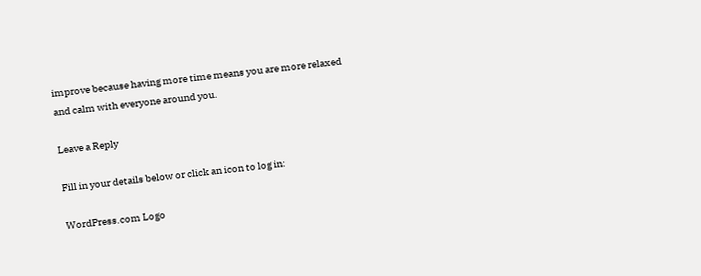improve because having more time means you are more relaxed and calm with everyone around you.

Leave a Reply

Fill in your details below or click an icon to log in:

WordPress.com Logo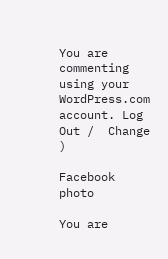You are commenting using your WordPress.com account. Log Out /  Change )

Facebook photo

You are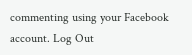commenting using your Facebook account. Log Out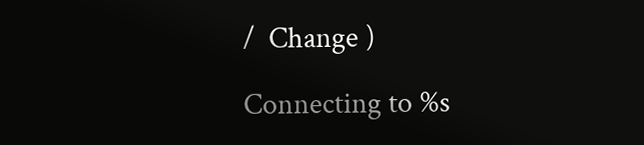/  Change )

Connecting to %s